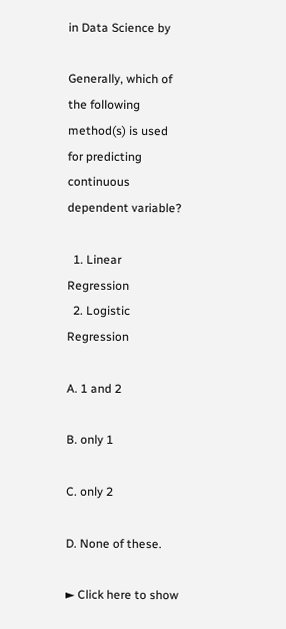in Data Science by

Generally, which of the following method(s) is used for predicting continuous dependent variable?

  1. Linear Regression
  2. Logistic Regression

A. 1 and 2

B. only 1

C. only 2

D. None of these.

► Click here to show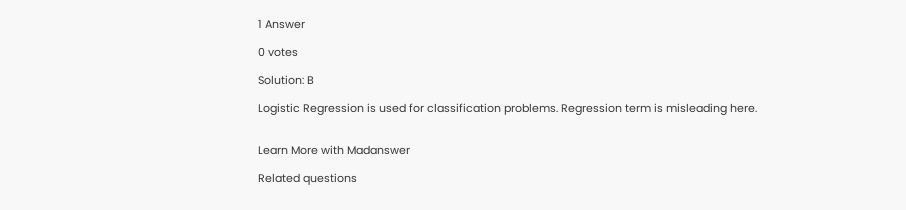1 Answer

0 votes

Solution: B

Logistic Regression is used for classification problems. Regression term is misleading here.


Learn More with Madanswer

Related questions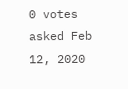0 votes
asked Feb 12, 2020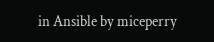in Ansible by miceperry